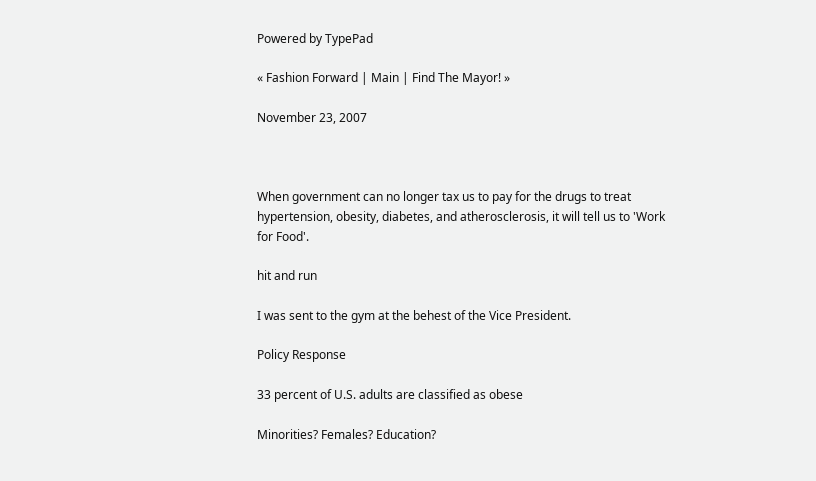Powered by TypePad

« Fashion Forward | Main | Find The Mayor! »

November 23, 2007



When government can no longer tax us to pay for the drugs to treat hypertension, obesity, diabetes, and atherosclerosis, it will tell us to 'Work for Food'.

hit and run

I was sent to the gym at the behest of the Vice President.

Policy Response

33 percent of U.S. adults are classified as obese

Minorities? Females? Education?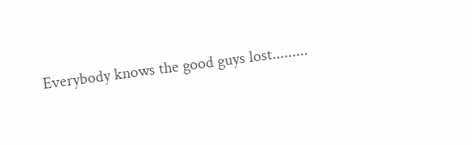Everybody knows the good guys lost.........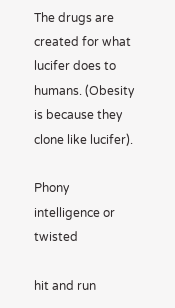The drugs are created for what lucifer does to humans. (Obesity is because they clone like lucifer).

Phony intelligence or twisted

hit and run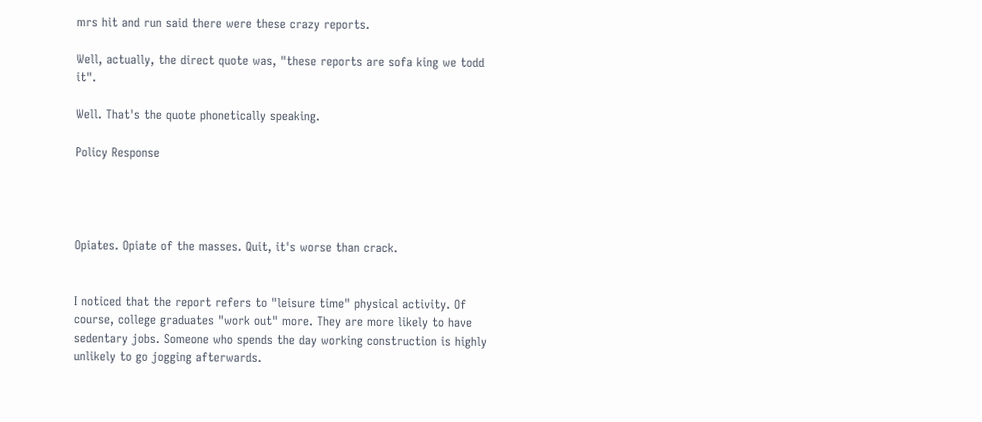mrs hit and run said there were these crazy reports.

Well, actually, the direct quote was, "these reports are sofa king we todd it".

Well. That's the quote phonetically speaking.

Policy Response




Opiates. Opiate of the masses. Quit, it's worse than crack.


I noticed that the report refers to "leisure time" physical activity. Of course, college graduates "work out" more. They are more likely to have sedentary jobs. Someone who spends the day working construction is highly unlikely to go jogging afterwards.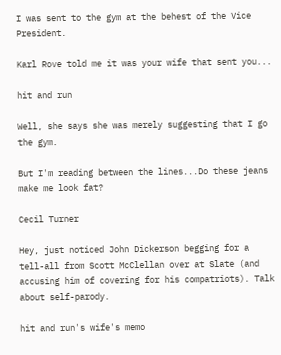I was sent to the gym at the behest of the Vice President.

Karl Rove told me it was your wife that sent you...

hit and run

Well, she says she was merely suggesting that I go the gym.

But I'm reading between the lines...Do these jeans make me look fat?

Cecil Turner

Hey, just noticed John Dickerson begging for a tell-all from Scott McClellan over at Slate (and accusing him of covering for his compatriots). Talk about self-parody.

hit and run's wife's memo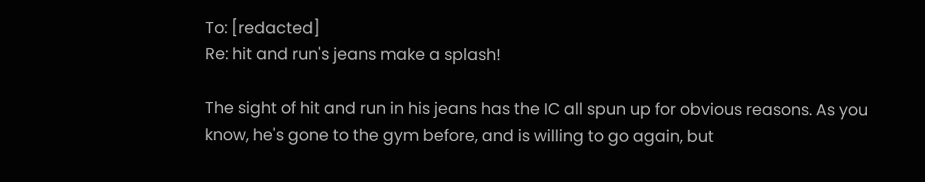To: [redacted]
Re: hit and run's jeans make a splash!

The sight of hit and run in his jeans has the IC all spun up for obvious reasons. As you know, he's gone to the gym before, and is willing to go again, but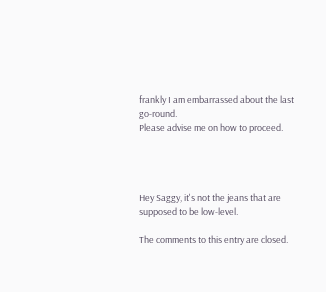frankly I am embarrassed about the last go-round.
Please advise me on how to proceed.




Hey Saggy, it's not the jeans that are supposed to be low-level.

The comments to this entry are closed.